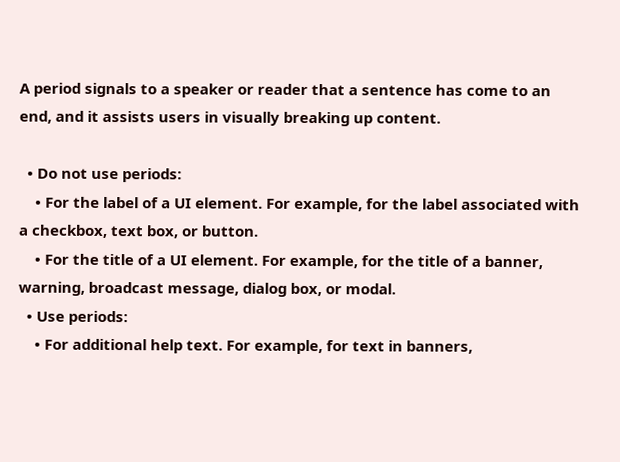A period signals to a speaker or reader that a sentence has come to an end, and it assists users in visually breaking up content.

  • Do not use periods:
    • For the label of a UI element. For example, for the label associated with a checkbox, text box, or button.
    • For the title of a UI element. For example, for the title of a banner, warning, broadcast message, dialog box, or modal.
  • Use periods:
    • For additional help text. For example, for text in banners,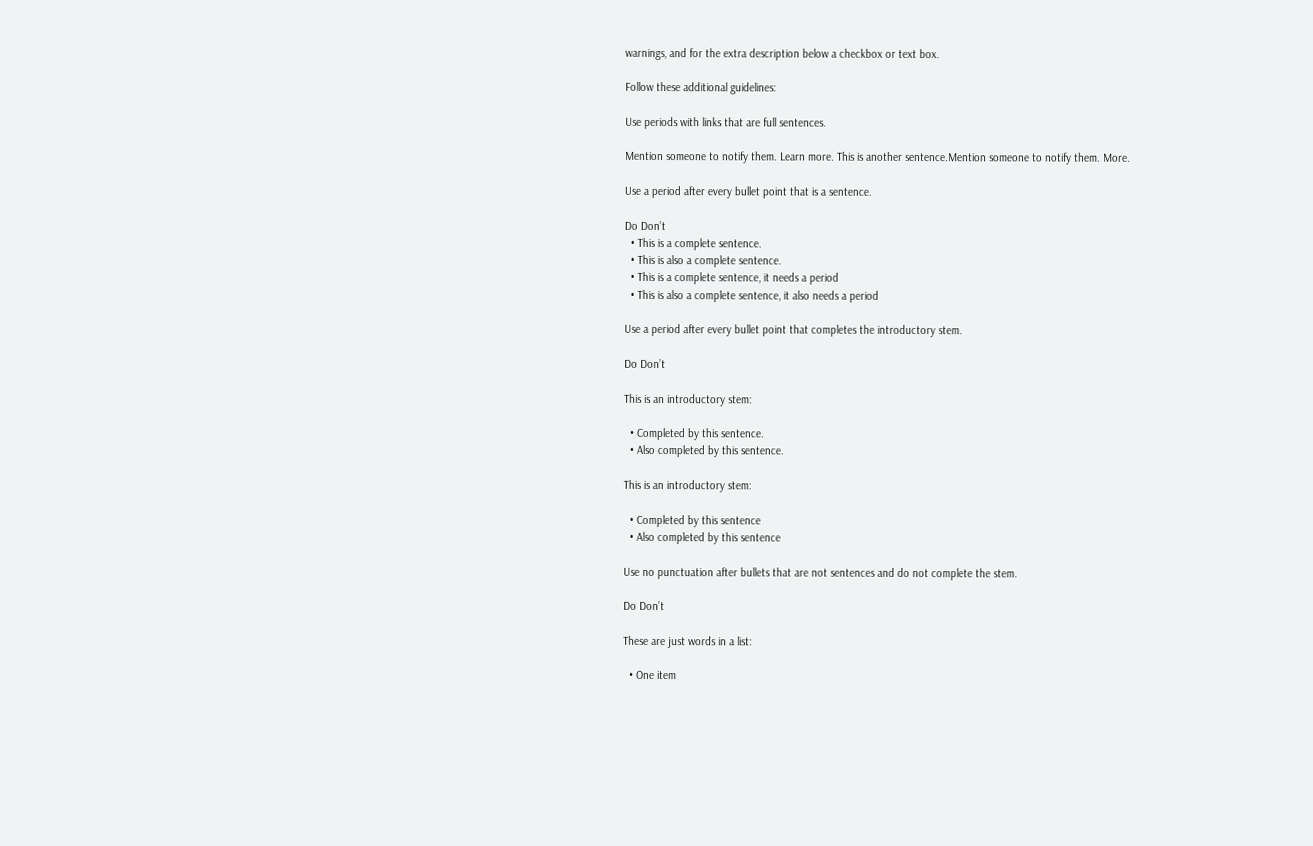warnings, and for the extra description below a checkbox or text box.

Follow these additional guidelines:

Use periods with links that are full sentences.

Mention someone to notify them. Learn more. This is another sentence.Mention someone to notify them. More.

Use a period after every bullet point that is a sentence.

Do Don’t
  • This is a complete sentence.
  • This is also a complete sentence.
  • This is a complete sentence, it needs a period
  • This is also a complete sentence, it also needs a period

Use a period after every bullet point that completes the introductory stem.

Do Don’t

This is an introductory stem:

  • Completed by this sentence.
  • Also completed by this sentence.

This is an introductory stem:

  • Completed by this sentence
  • Also completed by this sentence

Use no punctuation after bullets that are not sentences and do not complete the stem.

Do Don’t

These are just words in a list:

  • One item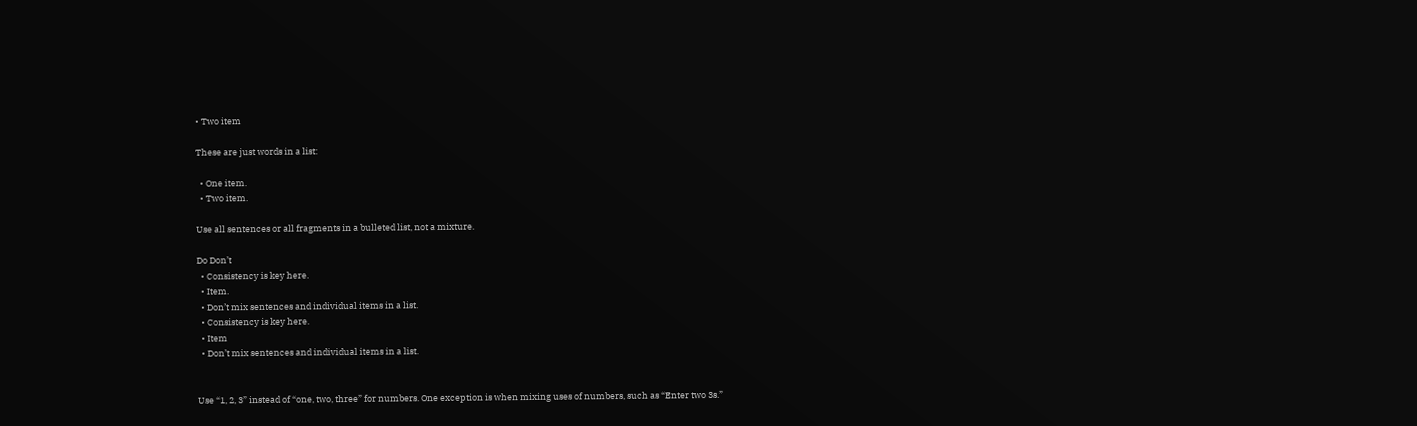• Two item

These are just words in a list:

  • One item.
  • Two item.

Use all sentences or all fragments in a bulleted list, not a mixture.

Do Don’t
  • Consistency is key here.
  • Item.
  • Don’t mix sentences and individual items in a list.
  • Consistency is key here.
  • Item
  • Don’t mix sentences and individual items in a list.


Use “1, 2, 3” instead of “one, two, three” for numbers. One exception is when mixing uses of numbers, such as “Enter two 3s.”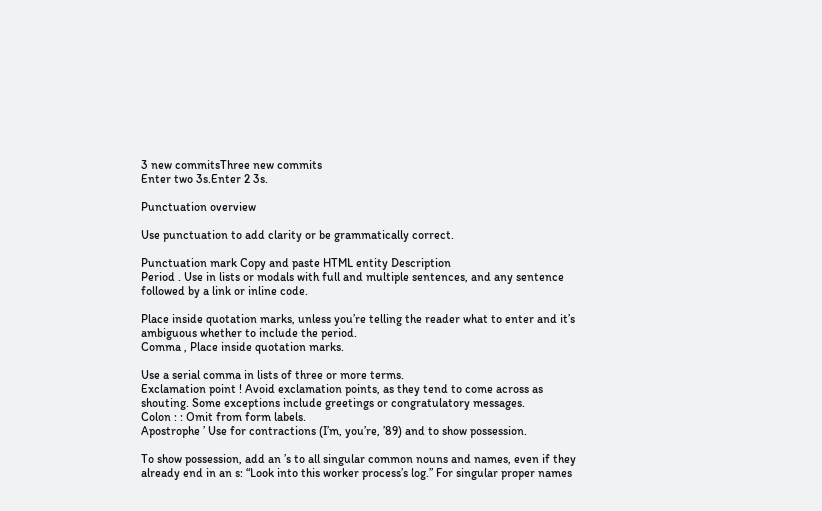3 new commitsThree new commits
Enter two 3s.Enter 2 3s.

Punctuation overview

Use punctuation to add clarity or be grammatically correct.

Punctuation mark Copy and paste HTML entity Description
Period . Use in lists or modals with full and multiple sentences, and any sentence followed by a link or inline code.

Place inside quotation marks, unless you’re telling the reader what to enter and it’s ambiguous whether to include the period.
Comma , Place inside quotation marks.

Use a serial comma in lists of three or more terms.
Exclamation point ! Avoid exclamation points, as they tend to come across as shouting. Some exceptions include greetings or congratulatory messages.
Colon : : Omit from form labels.
Apostrophe ’ Use for contractions (I’m, you’re, ’89) and to show possession.

To show possession, add an ’s to all singular common nouns and names, even if they already end in an s: “Look into this worker process’s log.” For singular proper names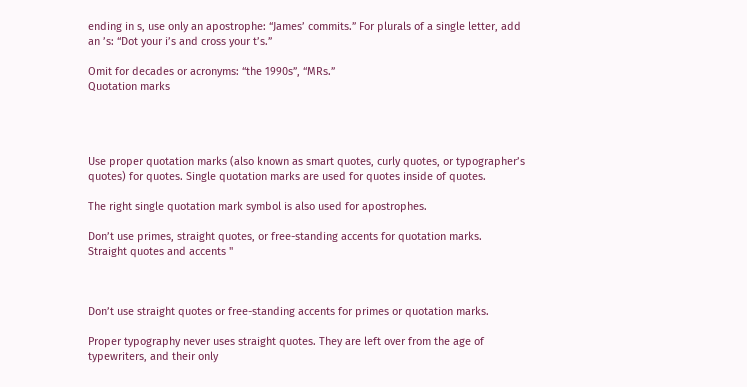ending in s, use only an apostrophe: “James’ commits.” For plurals of a single letter, add an ’s: “Dot your i’s and cross your t’s.”

Omit for decades or acronyms: “the 1990s”, “MRs.”
Quotation marks




Use proper quotation marks (also known as smart quotes, curly quotes, or typographer’s quotes) for quotes. Single quotation marks are used for quotes inside of quotes.

The right single quotation mark symbol is also used for apostrophes.

Don’t use primes, straight quotes, or free-standing accents for quotation marks.
Straight quotes and accents "



Don’t use straight quotes or free-standing accents for primes or quotation marks.

Proper typography never uses straight quotes. They are left over from the age of typewriters, and their only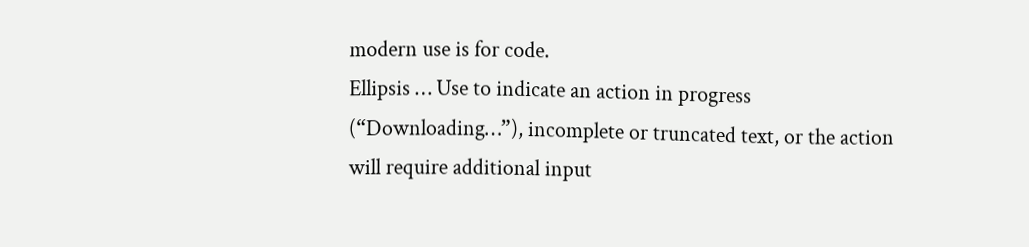modern use is for code.
Ellipsis … Use to indicate an action in progress (“Downloading…”), incomplete or truncated text, or the action will require additional input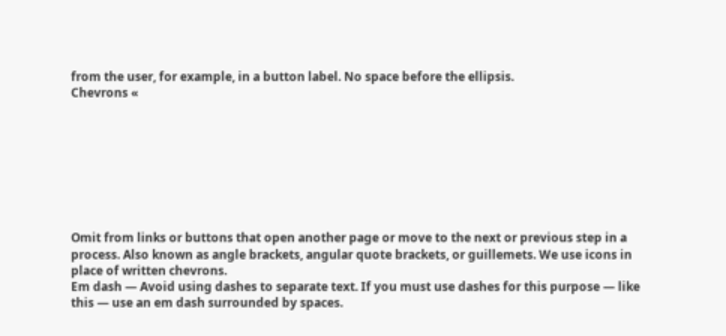from the user, for example, in a button label. No space before the ellipsis.
Chevrons «








Omit from links or buttons that open another page or move to the next or previous step in a process. Also known as angle brackets, angular quote brackets, or guillemets. We use icons in place of written chevrons.
Em dash — Avoid using dashes to separate text. If you must use dashes for this purpose — like this — use an em dash surrounded by spaces.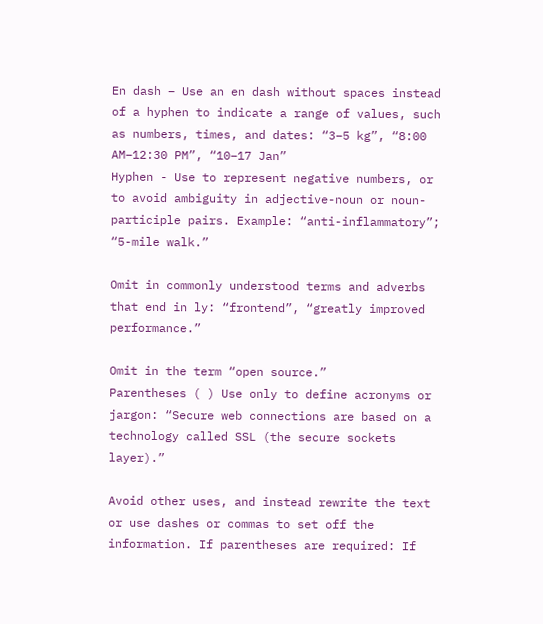En dash – Use an en dash without spaces instead of a hyphen to indicate a range of values, such as numbers, times, and dates: “3–5 kg”, “8:00 AM–12:30 PM”, “10–17 Jan”
Hyphen - Use to represent negative numbers, or to avoid ambiguity in adjective-noun or noun-participle pairs. Example: “anti-inflammatory”; “5-mile walk.”

Omit in commonly understood terms and adverbs that end in ly: “frontend”, “greatly improved performance.”

Omit in the term “open source.”
Parentheses ( ) Use only to define acronyms or jargon: “Secure web connections are based on a technology called SSL (the secure sockets layer).”

Avoid other uses, and instead rewrite the text or use dashes or commas to set off the information. If parentheses are required: If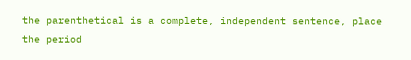the parenthetical is a complete, independent sentence, place the period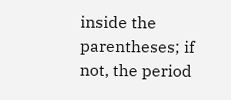inside the parentheses; if not, the period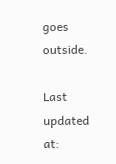goes outside.

Last updated at: